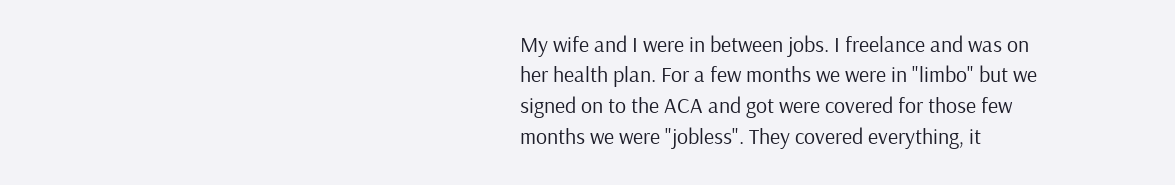My wife and I were in between jobs. I freelance and was on her health plan. For a few months we were in "limbo" but we signed on to the ACA and got were covered for those few months we were "jobless". They covered everything, it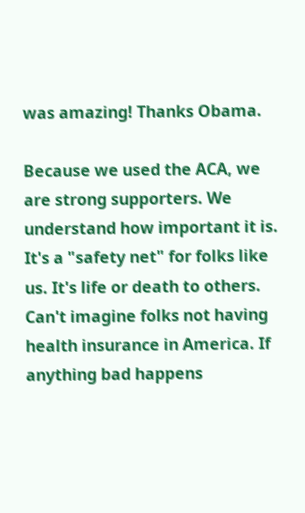was amazing! Thanks Obama.

Because we used the ACA, we are strong supporters. We understand how important it is. It's a "safety net" for folks like us. It's life or death to others. Can't imagine folks not having health insurance in America. If anything bad happens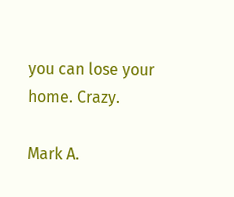you can lose your home. Crazy.

Mark A.